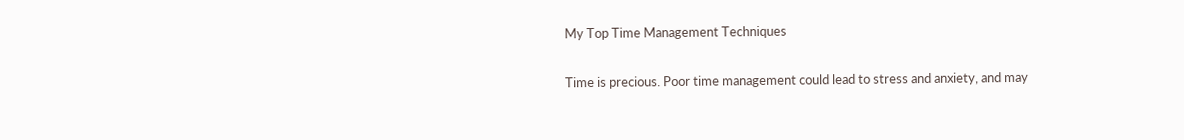My Top Time Management Techniques

Time is precious. Poor time management could lead to stress and anxiety, and may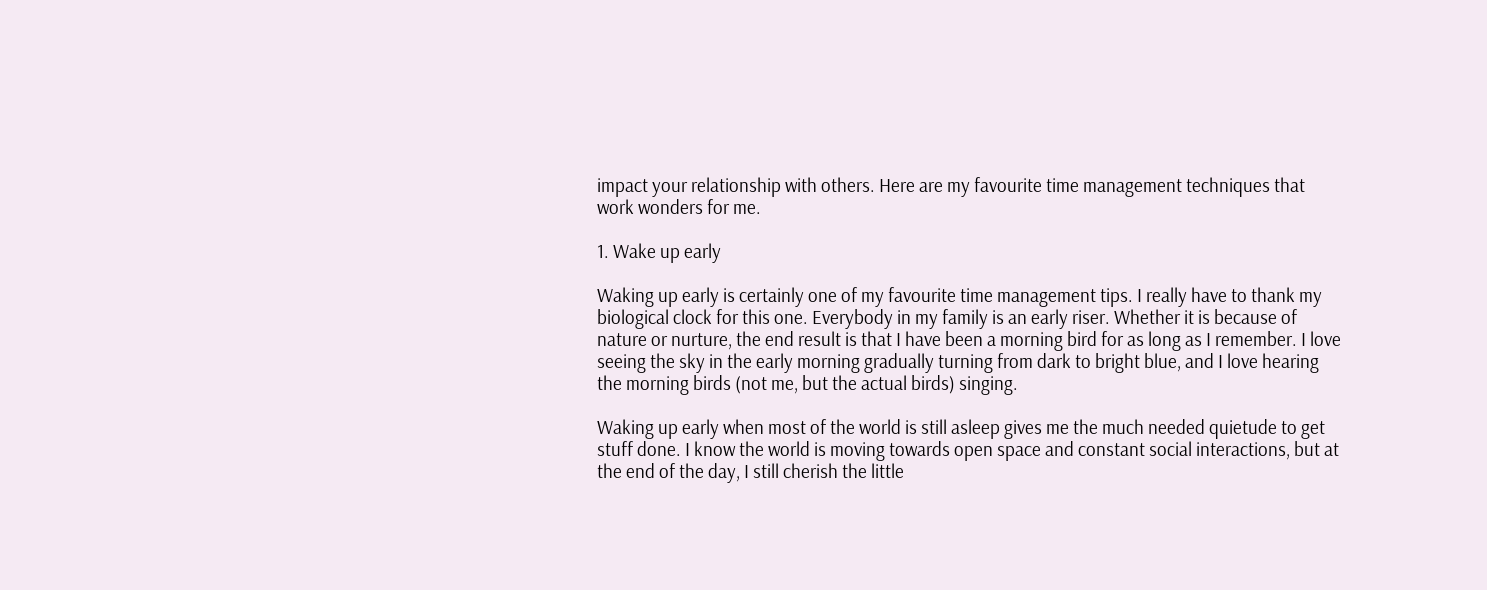impact your relationship with others. Here are my favourite time management techniques that work wonders for me.

1. Wake up early

Waking up early is certainly one of my favourite time management tips. I really have to thank my biological clock for this one. Everybody in my family is an early riser. Whether it is because of nature or nurture, the end result is that I have been a morning bird for as long as I remember. I love seeing the sky in the early morning gradually turning from dark to bright blue, and I love hearing the morning birds (not me, but the actual birds) singing.

Waking up early when most of the world is still asleep gives me the much needed quietude to get stuff done. I know the world is moving towards open space and constant social interactions, but at the end of the day, I still cherish the little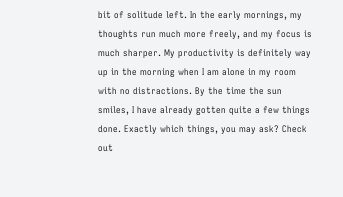bit of solitude left. In the early mornings, my thoughts run much more freely, and my focus is much sharper. My productivity is definitely way up in the morning when I am alone in my room with no distractions. By the time the sun smiles, I have already gotten quite a few things done. Exactly which things, you may ask? Check out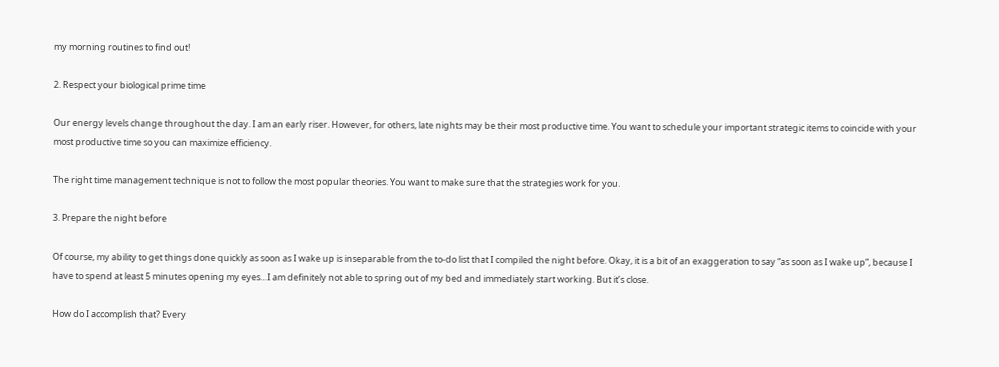my morning routines to find out!

2. Respect your biological prime time

Our energy levels change throughout the day. I am an early riser. However, for others, late nights may be their most productive time. You want to schedule your important strategic items to coincide with your most productive time so you can maximize efficiency.

The right time management technique is not to follow the most popular theories. You want to make sure that the strategies work for you.

3. Prepare the night before

Of course, my ability to get things done quickly as soon as I wake up is inseparable from the to-do list that I compiled the night before. Okay, it is a bit of an exaggeration to say “as soon as I wake up”, because I have to spend at least 5 minutes opening my eyes…I am definitely not able to spring out of my bed and immediately start working. But it’s close.

How do I accomplish that? Every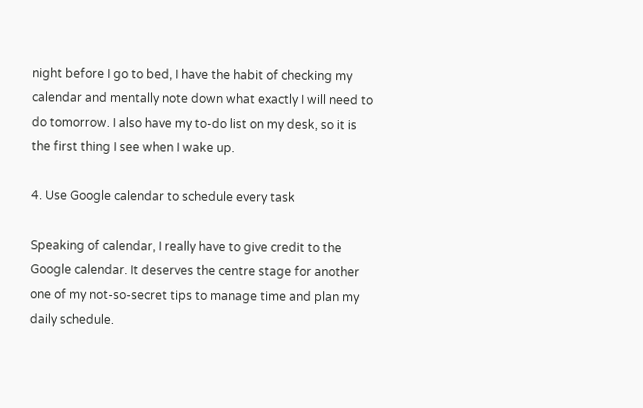night before I go to bed, I have the habit of checking my calendar and mentally note down what exactly I will need to do tomorrow. I also have my to-do list on my desk, so it is the first thing I see when I wake up.

4. Use Google calendar to schedule every task

Speaking of calendar, I really have to give credit to the Google calendar. It deserves the centre stage for another one of my not-so-secret tips to manage time and plan my daily schedule.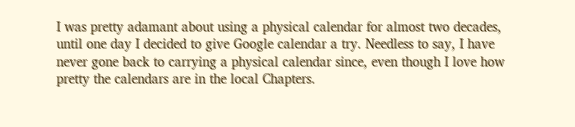I was pretty adamant about using a physical calendar for almost two decades, until one day I decided to give Google calendar a try. Needless to say, I have never gone back to carrying a physical calendar since, even though I love how pretty the calendars are in the local Chapters.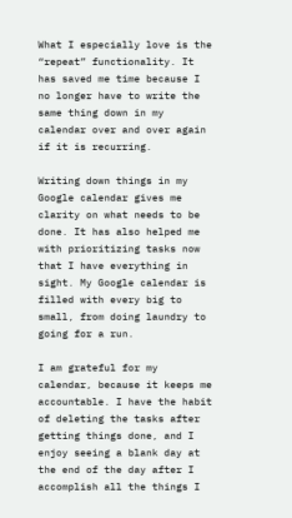What I especially love is the “repeat” functionality. It has saved me time because I no longer have to write the same thing down in my calendar over and over again if it is recurring.

Writing down things in my Google calendar gives me clarity on what needs to be done. It has also helped me with prioritizing tasks now that I have everything in sight. My Google calendar is filled with every big to small, from doing laundry to going for a run.

I am grateful for my calendar, because it keeps me accountable. I have the habit of deleting the tasks after getting things done, and I enjoy seeing a blank day at the end of the day after I accomplish all the things I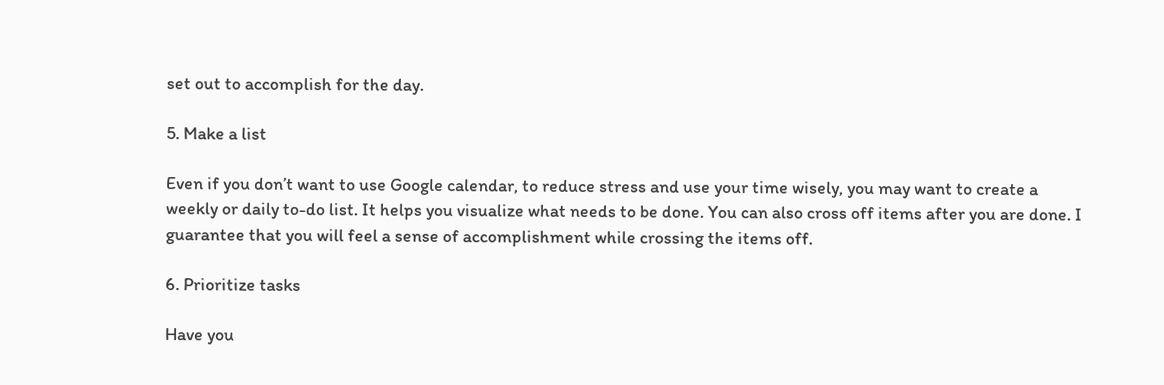set out to accomplish for the day.

5. Make a list

Even if you don’t want to use Google calendar, to reduce stress and use your time wisely, you may want to create a weekly or daily to-do list. It helps you visualize what needs to be done. You can also cross off items after you are done. I guarantee that you will feel a sense of accomplishment while crossing the items off.

6. Prioritize tasks

Have you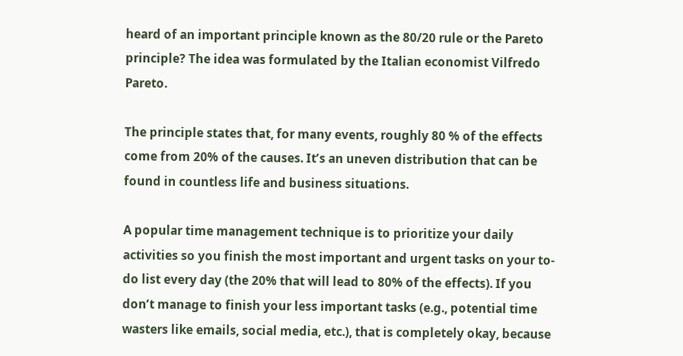heard of an important principle known as the 80/20 rule or the Pareto principle? The idea was formulated by the Italian economist Vilfredo Pareto.

The principle states that, for many events, roughly 80 % of the effects come from 20% of the causes. It’s an uneven distribution that can be found in countless life and business situations.

A popular time management technique is to prioritize your daily activities so you finish the most important and urgent tasks on your to-do list every day (the 20% that will lead to 80% of the effects). If you don’t manage to finish your less important tasks (e.g., potential time wasters like emails, social media, etc.), that is completely okay, because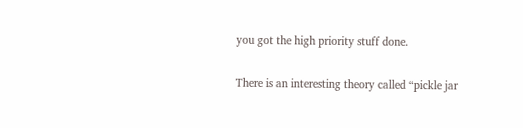you got the high priority stuff done.

There is an interesting theory called “pickle jar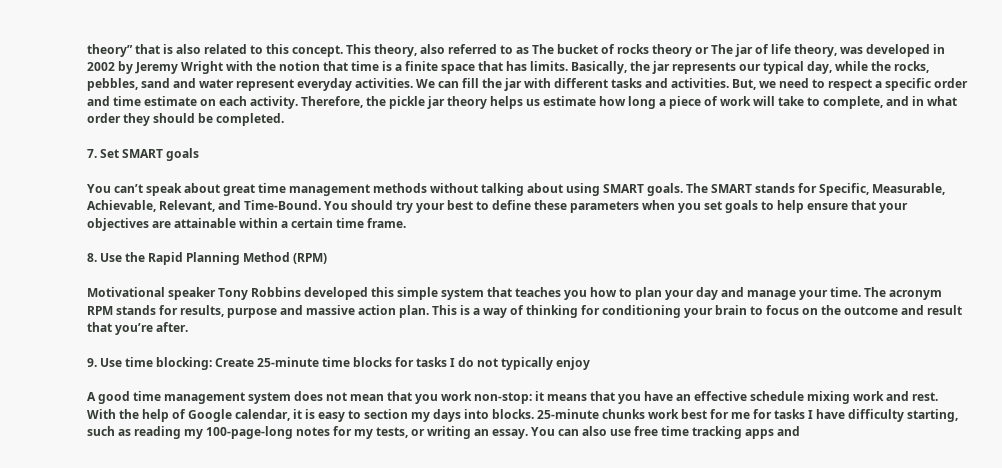theory” that is also related to this concept. This theory, also referred to as The bucket of rocks theory or The jar of life theory, was developed in 2002 by Jeremy Wright with the notion that time is a finite space that has limits. Basically, the jar represents our typical day, while the rocks, pebbles, sand and water represent everyday activities. We can fill the jar with different tasks and activities. But, we need to respect a specific order and time estimate on each activity. Therefore, the pickle jar theory helps us estimate how long a piece of work will take to complete, and in what order they should be completed.

7. Set SMART goals

You can’t speak about great time management methods without talking about using SMART goals. The SMART stands for Specific, Measurable, Achievable, Relevant, and Time-Bound. You should try your best to define these parameters when you set goals to help ensure that your objectives are attainable within a certain time frame.

8. Use the Rapid Planning Method (RPM)

Motivational speaker Tony Robbins developed this simple system that teaches you how to plan your day and manage your time. The acronym RPM stands for results, purpose and massive action plan. This is a way of thinking for conditioning your brain to focus on the outcome and result that you’re after.

9. Use time blocking: Create 25-minute time blocks for tasks I do not typically enjoy

A good time management system does not mean that you work non-stop: it means that you have an effective schedule mixing work and rest. With the help of Google calendar, it is easy to section my days into blocks. 25-minute chunks work best for me for tasks I have difficulty starting, such as reading my 100-page-long notes for my tests, or writing an essay. You can also use free time tracking apps and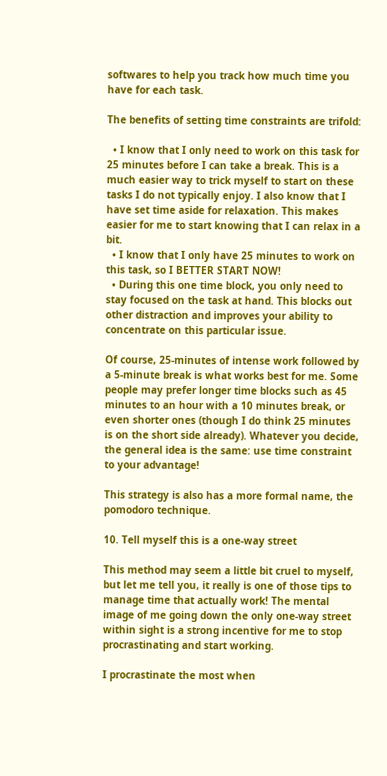softwares to help you track how much time you have for each task.

The benefits of setting time constraints are trifold:

  • I know that I only need to work on this task for 25 minutes before I can take a break. This is a much easier way to trick myself to start on these tasks I do not typically enjoy. I also know that I have set time aside for relaxation. This makes easier for me to start knowing that I can relax in a bit.
  • I know that I only have 25 minutes to work on this task, so I BETTER START NOW!
  • During this one time block, you only need to stay focused on the task at hand. This blocks out other distraction and improves your ability to concentrate on this particular issue.

Of course, 25-minutes of intense work followed by a 5-minute break is what works best for me. Some people may prefer longer time blocks such as 45 minutes to an hour with a 10 minutes break, or even shorter ones (though I do think 25 minutes is on the short side already). Whatever you decide, the general idea is the same: use time constraint to your advantage!

This strategy is also has a more formal name, the pomodoro technique.

10. Tell myself this is a one-way street

This method may seem a little bit cruel to myself, but let me tell you, it really is one of those tips to manage time that actually work! The mental image of me going down the only one-way street within sight is a strong incentive for me to stop procrastinating and start working.

I procrastinate the most when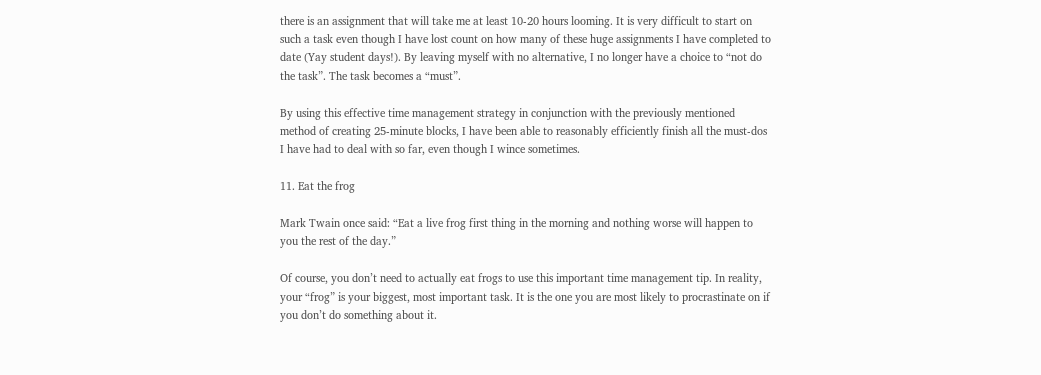there is an assignment that will take me at least 10-20 hours looming. It is very difficult to start on such a task even though I have lost count on how many of these huge assignments I have completed to date (Yay student days!). By leaving myself with no alternative, I no longer have a choice to “not do the task”. The task becomes a “must”.

By using this effective time management strategy in conjunction with the previously mentioned method of creating 25-minute blocks, I have been able to reasonably efficiently finish all the must-dos I have had to deal with so far, even though I wince sometimes.

11. Eat the frog

Mark Twain once said: “Eat a live frog first thing in the morning and nothing worse will happen to you the rest of the day.”

Of course, you don’t need to actually eat frogs to use this important time management tip. In reality, your “frog” is your biggest, most important task. It is the one you are most likely to procrastinate on if you don’t do something about it.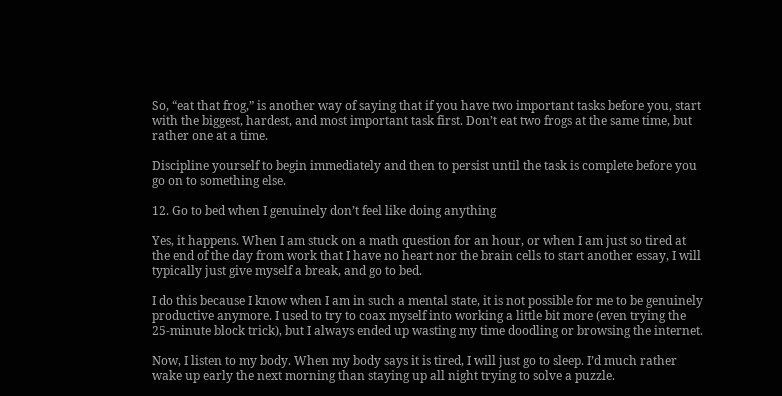So, “eat that frog,” is another way of saying that if you have two important tasks before you, start with the biggest, hardest, and most important task first. Don’t eat two frogs at the same time, but rather one at a time.

Discipline yourself to begin immediately and then to persist until the task is complete before you go on to something else.

12. Go to bed when I genuinely don’t feel like doing anything

Yes, it happens. When I am stuck on a math question for an hour, or when I am just so tired at the end of the day from work that I have no heart nor the brain cells to start another essay, I will typically just give myself a break, and go to bed.

I do this because I know when I am in such a mental state, it is not possible for me to be genuinely productive anymore. I used to try to coax myself into working a little bit more (even trying the 25-minute block trick), but I always ended up wasting my time doodling or browsing the internet.

Now, I listen to my body. When my body says it is tired, I will just go to sleep. I’d much rather wake up early the next morning than staying up all night trying to solve a puzzle.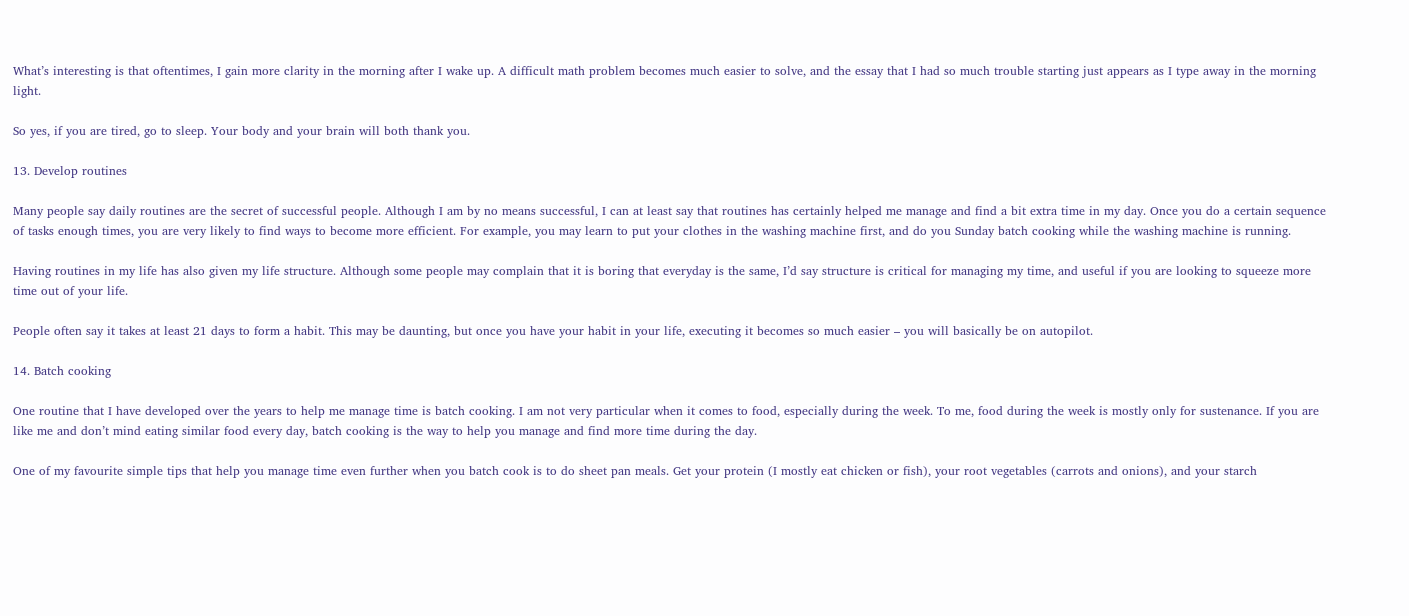What’s interesting is that oftentimes, I gain more clarity in the morning after I wake up. A difficult math problem becomes much easier to solve, and the essay that I had so much trouble starting just appears as I type away in the morning light.

So yes, if you are tired, go to sleep. Your body and your brain will both thank you.

13. Develop routines

Many people say daily routines are the secret of successful people. Although I am by no means successful, I can at least say that routines has certainly helped me manage and find a bit extra time in my day. Once you do a certain sequence of tasks enough times, you are very likely to find ways to become more efficient. For example, you may learn to put your clothes in the washing machine first, and do you Sunday batch cooking while the washing machine is running.

Having routines in my life has also given my life structure. Although some people may complain that it is boring that everyday is the same, I’d say structure is critical for managing my time, and useful if you are looking to squeeze more time out of your life.

People often say it takes at least 21 days to form a habit. This may be daunting, but once you have your habit in your life, executing it becomes so much easier – you will basically be on autopilot.

14. Batch cooking

One routine that I have developed over the years to help me manage time is batch cooking. I am not very particular when it comes to food, especially during the week. To me, food during the week is mostly only for sustenance. If you are like me and don’t mind eating similar food every day, batch cooking is the way to help you manage and find more time during the day.

One of my favourite simple tips that help you manage time even further when you batch cook is to do sheet pan meals. Get your protein (I mostly eat chicken or fish), your root vegetables (carrots and onions), and your starch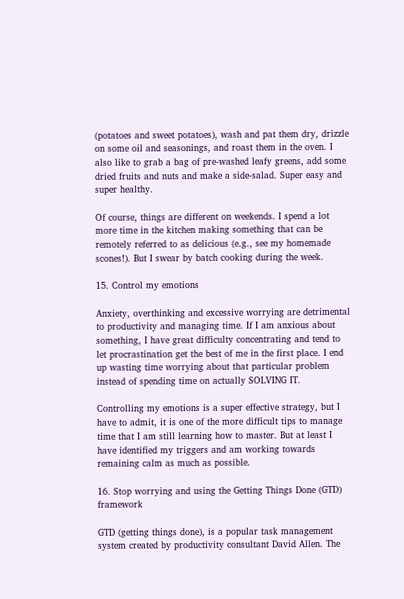(potatoes and sweet potatoes), wash and pat them dry, drizzle on some oil and seasonings, and roast them in the oven. I also like to grab a bag of pre-washed leafy greens, add some dried fruits and nuts and make a side-salad. Super easy and super healthy.

Of course, things are different on weekends. I spend a lot more time in the kitchen making something that can be remotely referred to as delicious (e.g., see my homemade scones!). But I swear by batch cooking during the week.

15. Control my emotions

Anxiety, overthinking and excessive worrying are detrimental to productivity and managing time. If I am anxious about something, I have great difficulty concentrating and tend to let procrastination get the best of me in the first place. I end up wasting time worrying about that particular problem instead of spending time on actually SOLVING IT.

Controlling my emotions is a super effective strategy, but I have to admit, it is one of the more difficult tips to manage time that I am still learning how to master. But at least I have identified my triggers and am working towards remaining calm as much as possible.

16. Stop worrying and using the Getting Things Done (GTD) framework

GTD (getting things done), is a popular task management system created by productivity consultant David Allen. The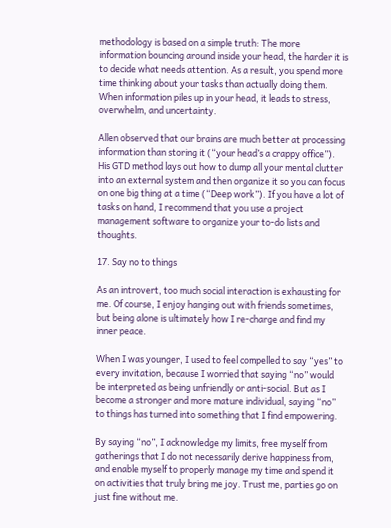methodology is based on a simple truth: The more information bouncing around inside your head, the harder it is to decide what needs attention. As a result, you spend more time thinking about your tasks than actually doing them. When information piles up in your head, it leads to stress, overwhelm, and uncertainty.

Allen observed that our brains are much better at processing information than storing it (“your head’s a crappy office”). His GTD method lays out how to dump all your mental clutter into an external system and then organize it so you can focus on one big thing at a time (“Deep work”). If you have a lot of tasks on hand, I recommend that you use a project management software to organize your to-do lists and thoughts.

17. Say no to things

As an introvert, too much social interaction is exhausting for me. Of course, I enjoy hanging out with friends sometimes, but being alone is ultimately how I re-charge and find my inner peace.

When I was younger, I used to feel compelled to say “yes” to every invitation, because I worried that saying “no” would be interpreted as being unfriendly or anti-social. But as I become a stronger and more mature individual, saying “no” to things has turned into something that I find empowering.

By saying “no”, I acknowledge my limits, free myself from gatherings that I do not necessarily derive happiness from, and enable myself to properly manage my time and spend it on activities that truly bring me joy. Trust me, parties go on just fine without me.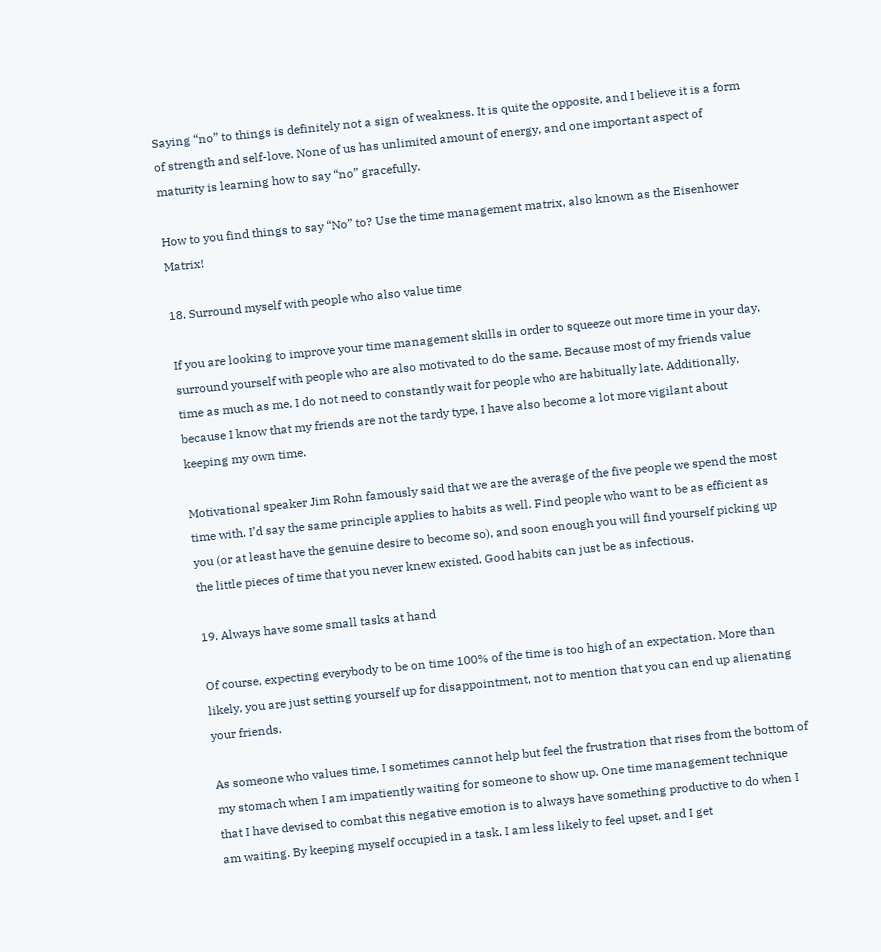Saying “no” to things is definitely not a sign of weakness. It is quite the opposite, and I believe it is a form of strength and self-love. None of us has unlimited amount of energy, and one important aspect of maturity is learning how to say “no” gracefully.

How to you find things to say “No” to? Use the time management matrix, also known as the Eisenhower Matrix!

18. Surround myself with people who also value time

If you are looking to improve your time management skills in order to squeeze out more time in your day, surround yourself with people who are also motivated to do the same. Because most of my friends value time as much as me, I do not need to constantly wait for people who are habitually late. Additionally, because I know that my friends are not the tardy type, I have also become a lot more vigilant about keeping my own time.

Motivational speaker Jim Rohn famously said that we are the average of the five people we spend the most time with. I’d say the same principle applies to habits as well. Find people who want to be as efficient as you (or at least have the genuine desire to become so), and soon enough you will find yourself picking up the little pieces of time that you never knew existed. Good habits can just be as infectious.

19. Always have some small tasks at hand

Of course, expecting everybody to be on time 100% of the time is too high of an expectation. More than likely, you are just setting yourself up for disappointment, not to mention that you can end up alienating your friends.

As someone who values time, I sometimes cannot help but feel the frustration that rises from the bottom of my stomach when I am impatiently waiting for someone to show up. One time management technique that I have devised to combat this negative emotion is to always have something productive to do when I am waiting. By keeping myself occupied in a task, I am less likely to feel upset, and I get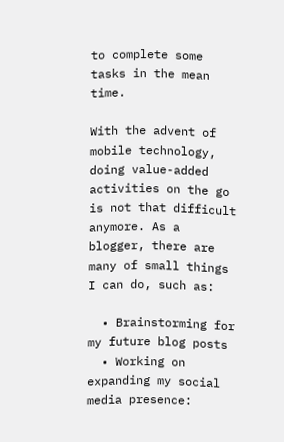to complete some tasks in the mean time.

With the advent of mobile technology, doing value-added activities on the go is not that difficult anymore. As a blogger, there are many of small things I can do, such as:

  • Brainstorming for my future blog posts
  • Working on expanding my social media presence: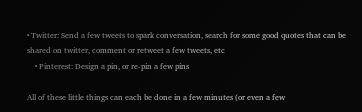• Twitter: Send a few tweets to spark conversation, search for some good quotes that can be shared on twitter, comment or retweet a few tweets, etc
    • Pinterest: Design a pin, or re-pin a few pins

All of these little things can each be done in a few minutes (or even a few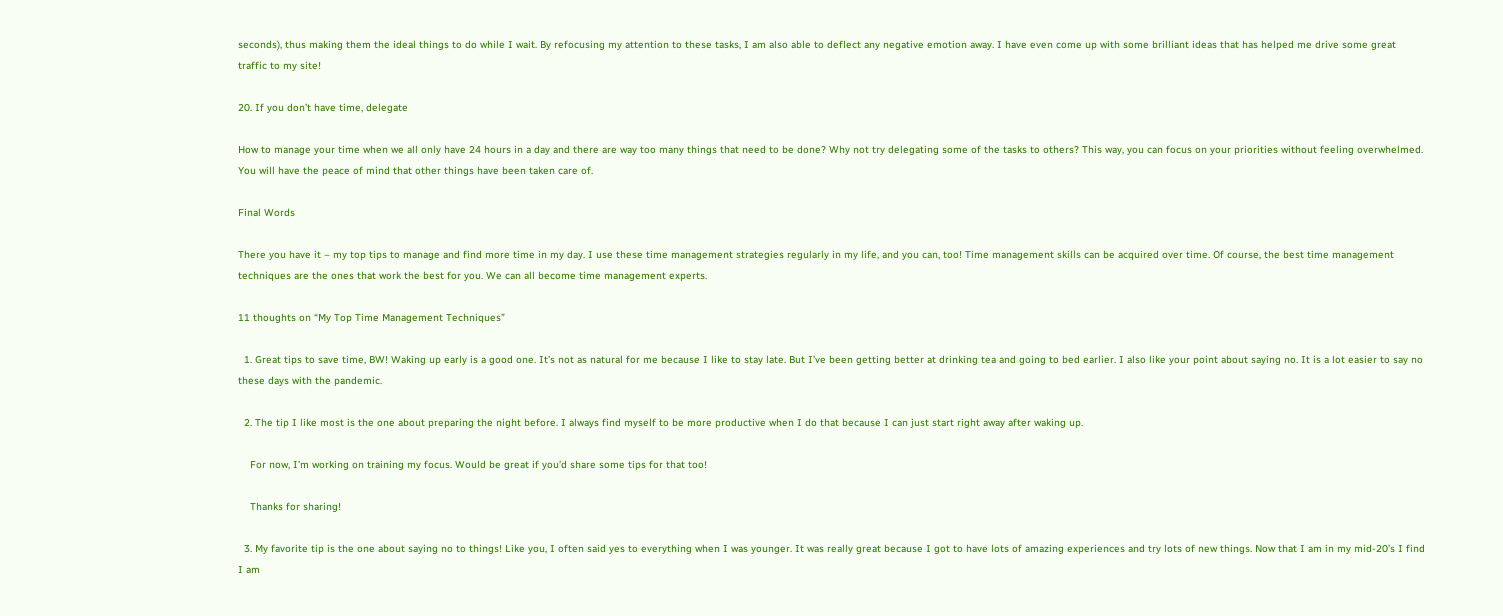seconds), thus making them the ideal things to do while I wait. By refocusing my attention to these tasks, I am also able to deflect any negative emotion away. I have even come up with some brilliant ideas that has helped me drive some great traffic to my site!

20. If you don’t have time, delegate

How to manage your time when we all only have 24 hours in a day and there are way too many things that need to be done? Why not try delegating some of the tasks to others? This way, you can focus on your priorities without feeling overwhelmed. You will have the peace of mind that other things have been taken care of.

Final Words

There you have it – my top tips to manage and find more time in my day. I use these time management strategies regularly in my life, and you can, too! Time management skills can be acquired over time. Of course, the best time management techniques are the ones that work the best for you. We can all become time management experts.

11 thoughts on “My Top Time Management Techniques”

  1. Great tips to save time, BW! Waking up early is a good one. It’s not as natural for me because I like to stay late. But I’ve been getting better at drinking tea and going to bed earlier. I also like your point about saying no. It is a lot easier to say no these days with the pandemic.

  2. The tip I like most is the one about preparing the night before. I always find myself to be more productive when I do that because I can just start right away after waking up.

    For now, I’m working on training my focus. Would be great if you’d share some tips for that too!

    Thanks for sharing!

  3. My favorite tip is the one about saying no to things! Like you, I often said yes to everything when I was younger. It was really great because I got to have lots of amazing experiences and try lots of new things. Now that I am in my mid-20’s I find I am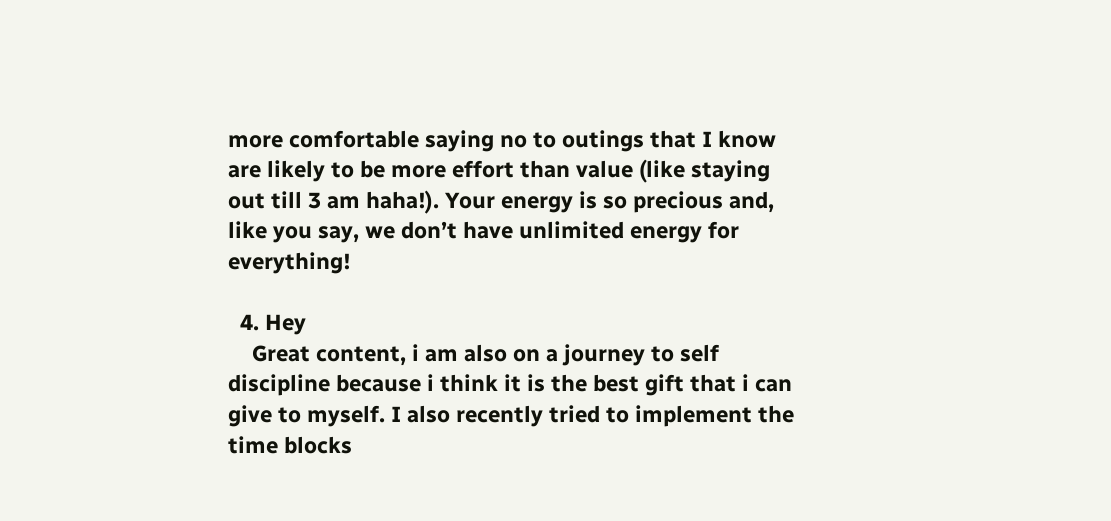more comfortable saying no to outings that I know are likely to be more effort than value (like staying out till 3 am haha!). Your energy is so precious and, like you say, we don’t have unlimited energy for everything!

  4. Hey
    Great content, i am also on a journey to self discipline because i think it is the best gift that i can give to myself. I also recently tried to implement the time blocks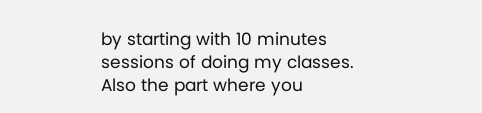by starting with 10 minutes sessions of doing my classes. Also the part where you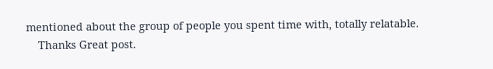mentioned about the group of people you spent time with, totally relatable.
    Thanks Great post.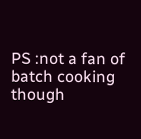PS :not a fan of batch cooking though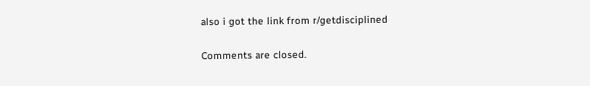also i got the link from r/getdisciplined

Comments are closed.